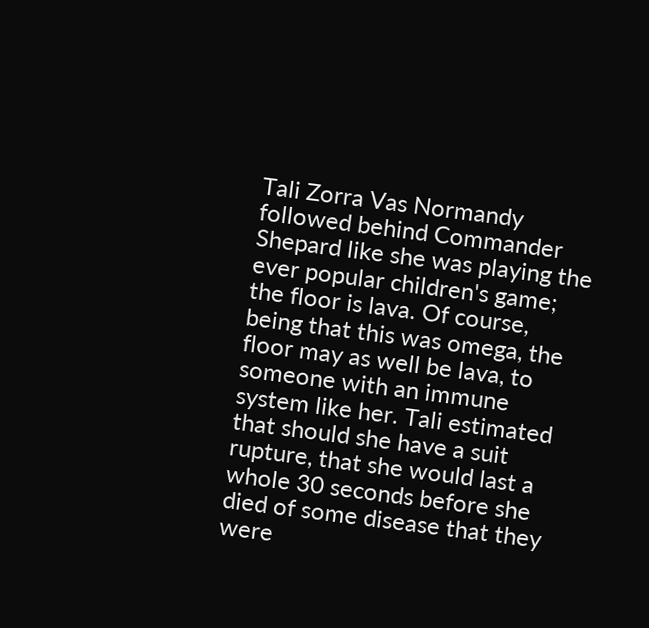Tali Zorra Vas Normandy followed behind Commander Shepard like she was playing the ever popular children's game; the floor is lava. Of course, being that this was omega, the floor may as well be lava, to someone with an immune system like her. Tali estimated that should she have a suit rupture, that she would last a whole 30 seconds before she died of some disease that they were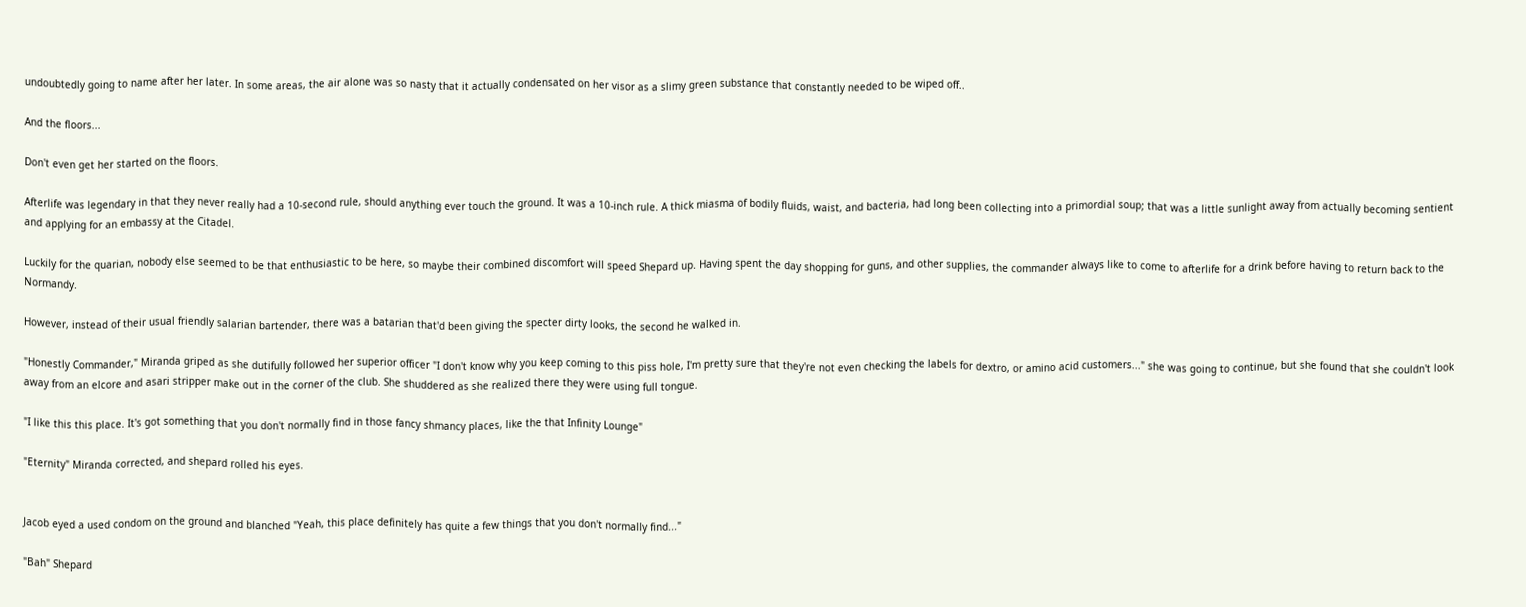undoubtedly going to name after her later. In some areas, the air alone was so nasty that it actually condensated on her visor as a slimy green substance that constantly needed to be wiped off..

And the floors...

Don't even get her started on the floors.

Afterlife was legendary in that they never really had a 10-second rule, should anything ever touch the ground. It was a 10-inch rule. A thick miasma of bodily fluids, waist, and bacteria, had long been collecting into a primordial soup; that was a little sunlight away from actually becoming sentient and applying for an embassy at the Citadel.

Luckily for the quarian, nobody else seemed to be that enthusiastic to be here, so maybe their combined discomfort will speed Shepard up. Having spent the day shopping for guns, and other supplies, the commander always like to come to afterlife for a drink before having to return back to the Normandy.

However, instead of their usual friendly salarian bartender, there was a batarian that'd been giving the specter dirty looks, the second he walked in.

"Honestly Commander," Miranda griped as she dutifully followed her superior officer "I don't know why you keep coming to this piss hole, I'm pretty sure that they're not even checking the labels for dextro, or amino acid customers..." she was going to continue, but she found that she couldn't look away from an elcore and asari stripper make out in the corner of the club. She shuddered as she realized there they were using full tongue.

"I like this this place. It's got something that you don't normally find in those fancy shmancy places, like the that Infinity Lounge"

"Eternity" Miranda corrected, and shepard rolled his eyes.


Jacob eyed a used condom on the ground and blanched "Yeah, this place definitely has quite a few things that you don't normally find..."

"Bah" Shepard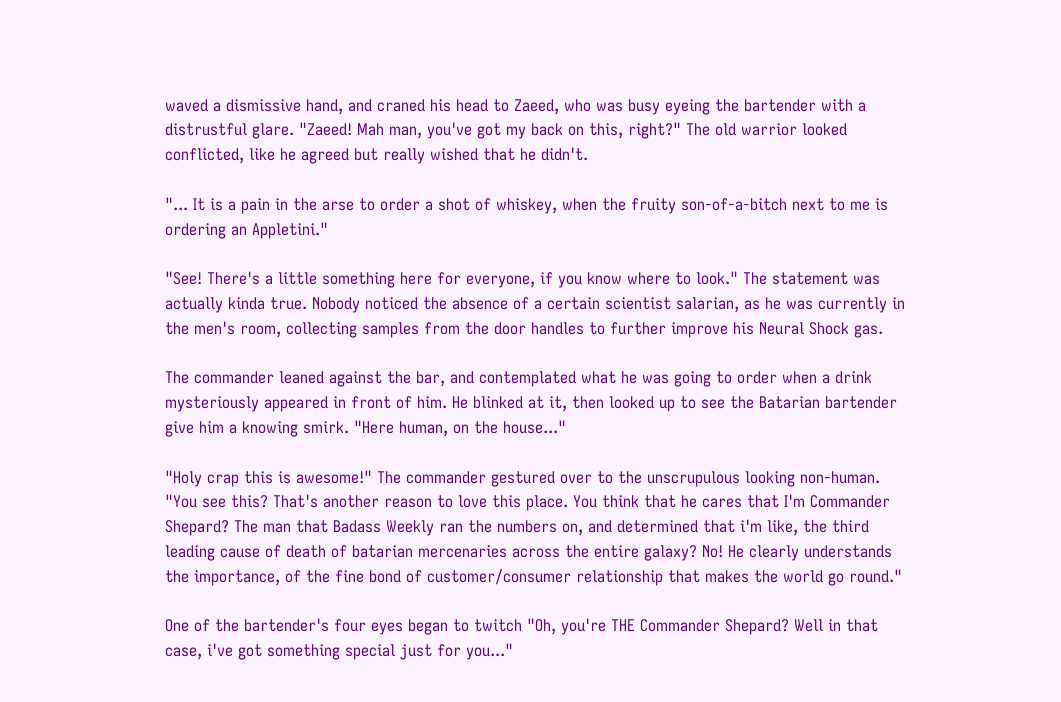waved a dismissive hand, and craned his head to Zaeed, who was busy eyeing the bartender with a distrustful glare. "Zaeed! Mah man, you've got my back on this, right?" The old warrior looked conflicted, like he agreed but really wished that he didn't.

"... It is a pain in the arse to order a shot of whiskey, when the fruity son-of-a-bitch next to me is ordering an Appletini."

"See! There's a little something here for everyone, if you know where to look." The statement was actually kinda true. Nobody noticed the absence of a certain scientist salarian, as he was currently in the men's room, collecting samples from the door handles to further improve his Neural Shock gas.

The commander leaned against the bar, and contemplated what he was going to order when a drink mysteriously appeared in front of him. He blinked at it, then looked up to see the Batarian bartender give him a knowing smirk. "Here human, on the house..."

"Holy crap this is awesome!" The commander gestured over to the unscrupulous looking non-human. "You see this? That's another reason to love this place. You think that he cares that I'm Commander Shepard? The man that Badass Weekly ran the numbers on, and determined that i'm like, the third leading cause of death of batarian mercenaries across the entire galaxy? No! He clearly understands the importance, of the fine bond of customer/consumer relationship that makes the world go round."

One of the bartender's four eyes began to twitch "Oh, you're THE Commander Shepard? Well in that case, i've got something special just for you..."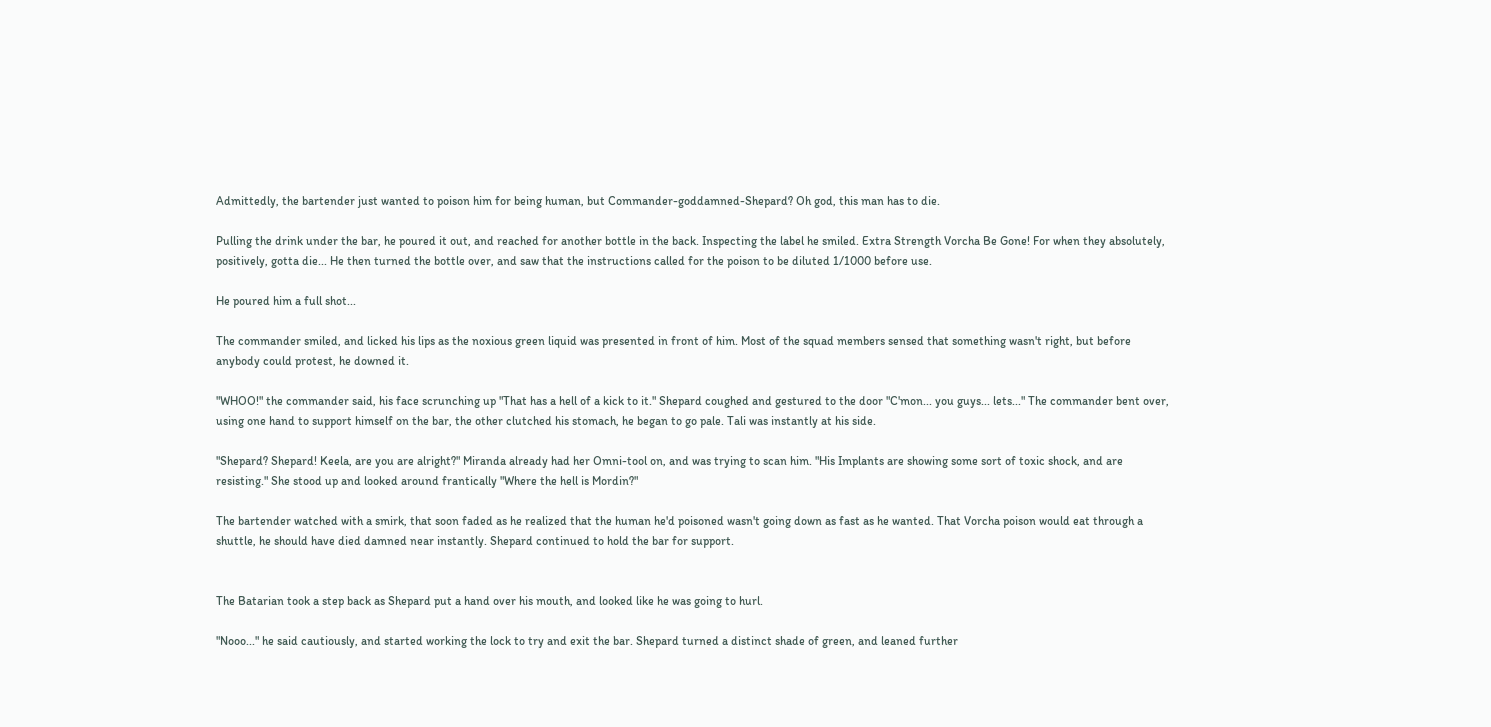Admittedly, the bartender just wanted to poison him for being human, but Commander-goddamned-Shepard? Oh god, this man has to die.

Pulling the drink under the bar, he poured it out, and reached for another bottle in the back. Inspecting the label he smiled. Extra Strength Vorcha Be Gone! For when they absolutely, positively, gotta die... He then turned the bottle over, and saw that the instructions called for the poison to be diluted 1/1000 before use.

He poured him a full shot...

The commander smiled, and licked his lips as the noxious green liquid was presented in front of him. Most of the squad members sensed that something wasn't right, but before anybody could protest, he downed it.

"WHOO!" the commander said, his face scrunching up "That has a hell of a kick to it." Shepard coughed and gestured to the door "C'mon... you guys... lets..." The commander bent over, using one hand to support himself on the bar, the other clutched his stomach, he began to go pale. Tali was instantly at his side.

"Shepard? Shepard! Keela, are you are alright?" Miranda already had her Omni-tool on, and was trying to scan him. "His Implants are showing some sort of toxic shock, and are resisting." She stood up and looked around frantically "Where the hell is Mordin?"

The bartender watched with a smirk, that soon faded as he realized that the human he'd poisoned wasn't going down as fast as he wanted. That Vorcha poison would eat through a shuttle, he should have died damned near instantly. Shepard continued to hold the bar for support.


The Batarian took a step back as Shepard put a hand over his mouth, and looked like he was going to hurl.

"Nooo..." he said cautiously, and started working the lock to try and exit the bar. Shepard turned a distinct shade of green, and leaned further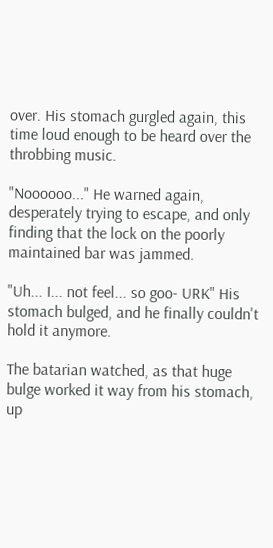over. His stomach gurgled again, this time loud enough to be heard over the throbbing music.

"Noooooo..." He warned again, desperately trying to escape, and only finding that the lock on the poorly maintained bar was jammed.

"Uh... I... not feel... so goo- URK" His stomach bulged, and he finally couldn't hold it anymore.

The batarian watched, as that huge bulge worked it way from his stomach, up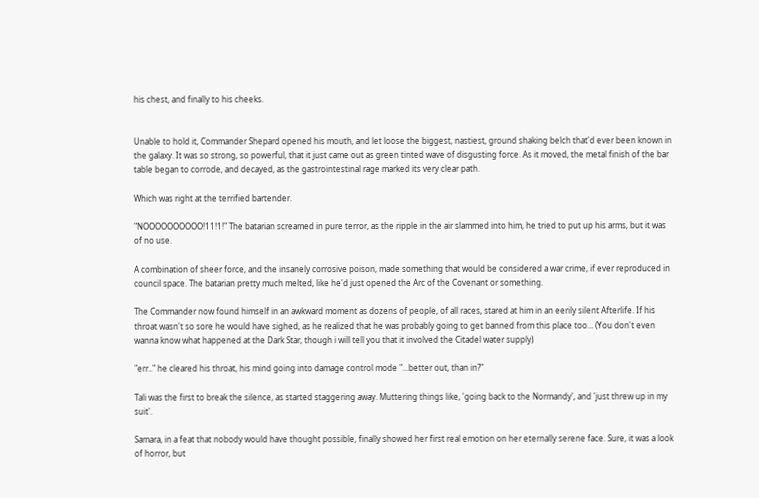his chest, and finally to his cheeks.


Unable to hold it, Commander Shepard opened his mouth, and let loose the biggest, nastiest, ground shaking belch that'd ever been known in the galaxy. It was so strong, so powerful, that it just came out as green tinted wave of disgusting force. As it moved, the metal finish of the bar table began to corrode, and decayed, as the gastrointestinal rage marked its very clear path.

Which was right at the terrified bartender.

"NOOOOOOOOOO!11!1!" The batarian screamed in pure terror, as the ripple in the air slammed into him, he tried to put up his arms, but it was of no use.

A combination of sheer force, and the insanely corrosive poison, made something that would be considered a war crime, if ever reproduced in council space. The batarian pretty much melted, like he'd just opened the Arc of the Covenant or something.

The Commander now found himself in an awkward moment as dozens of people, of all races, stared at him in an eerily silent Afterlife. If his throat wasn't so sore he would have sighed, as he realized that he was probably going to get banned from this place too... (You don't even wanna know what happened at the Dark Star, though i will tell you that it involved the Citadel water supply)

"err.." he cleared his throat, his mind going into damage control mode "...better out, than in?"

Tali was the first to break the silence, as started staggering away. Muttering things like, 'going back to the Normandy', and 'just threw up in my suit'.

Samara, in a feat that nobody would have thought possible, finally showed her first real emotion on her eternally serene face. Sure, it was a look of horror, but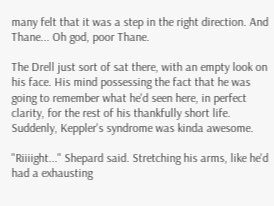many felt that it was a step in the right direction. And Thane... Oh god, poor Thane.

The Drell just sort of sat there, with an empty look on his face. His mind possessing the fact that he was going to remember what he'd seen here, in perfect clarity, for the rest of his thankfully short life. Suddenly, Keppler's syndrome was kinda awesome.

"Riiiight..." Shepard said. Stretching his arms, like he'd had a exhausting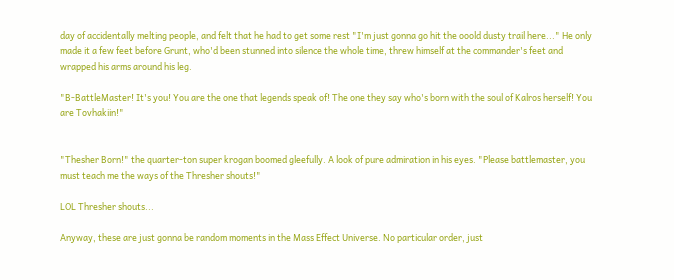day of accidentally melting people, and felt that he had to get some rest "I'm just gonna go hit the ooold dusty trail here..." He only made it a few feet before Grunt, who'd been stunned into silence the whole time, threw himself at the commander's feet and wrapped his arms around his leg.

"B-BattleMaster! It's you! You are the one that legends speak of! The one they say who's born with the soul of Kalros herself! You are Tovhakiin!"


"Thesher Born!" the quarter-ton super krogan boomed gleefully. A look of pure admiration in his eyes. "Please battlemaster, you must teach me the ways of the Thresher shouts!"

LOL Thresher shouts...

Anyway, these are just gonna be random moments in the Mass Effect Universe. No particular order, just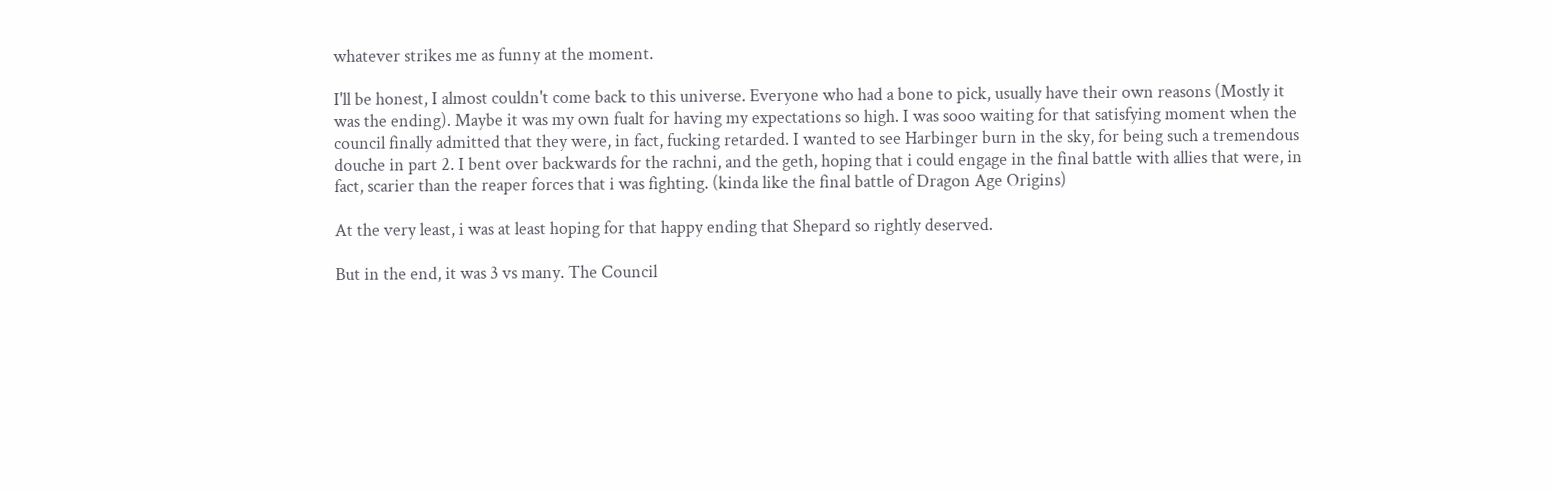whatever strikes me as funny at the moment.

I'll be honest, I almost couldn't come back to this universe. Everyone who had a bone to pick, usually have their own reasons (Mostly it was the ending). Maybe it was my own fualt for having my expectations so high. I was sooo waiting for that satisfying moment when the council finally admitted that they were, in fact, fucking retarded. I wanted to see Harbinger burn in the sky, for being such a tremendous douche in part 2. I bent over backwards for the rachni, and the geth, hoping that i could engage in the final battle with allies that were, in fact, scarier than the reaper forces that i was fighting. (kinda like the final battle of Dragon Age Origins)

At the very least, i was at least hoping for that happy ending that Shepard so rightly deserved.

But in the end, it was 3 vs many. The Council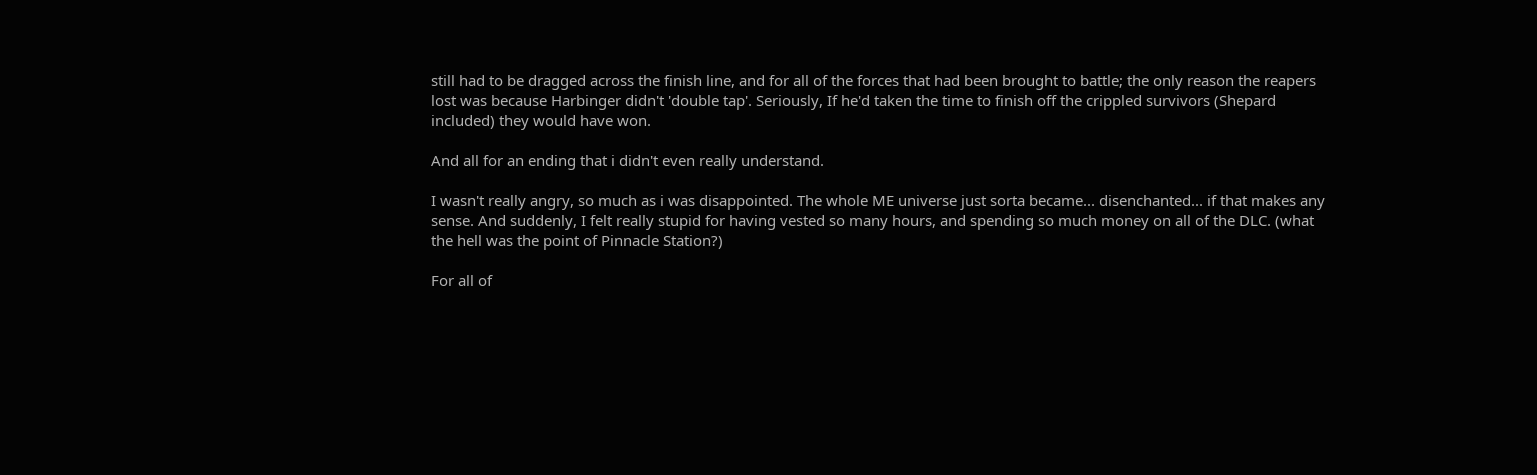still had to be dragged across the finish line, and for all of the forces that had been brought to battle; the only reason the reapers lost was because Harbinger didn't 'double tap'. Seriously, If he'd taken the time to finish off the crippled survivors (Shepard included) they would have won.

And all for an ending that i didn't even really understand.

I wasn't really angry, so much as i was disappointed. The whole ME universe just sorta became... disenchanted... if that makes any sense. And suddenly, I felt really stupid for having vested so many hours, and spending so much money on all of the DLC. (what the hell was the point of Pinnacle Station?)

For all of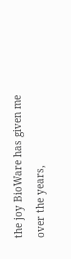the joy BioWare has given me over the years,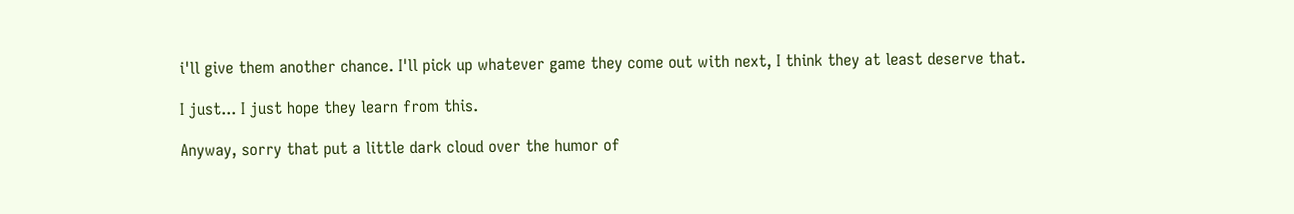i'll give them another chance. I'll pick up whatever game they come out with next, I think they at least deserve that.

I just... I just hope they learn from this.

Anyway, sorry that put a little dark cloud over the humor of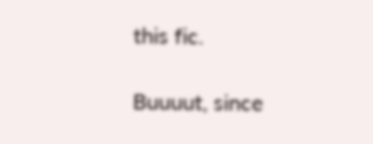this fic.

Buuuut, since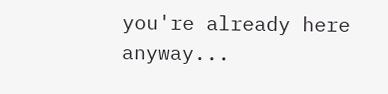you're already here anyway...